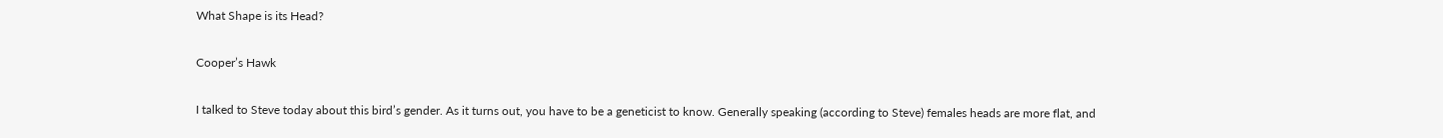What Shape is its Head?

Cooper’s Hawk

I talked to Steve today about this bird’s gender. As it turns out, you have to be a geneticist to know. Generally speaking (according to Steve) females heads are more flat, and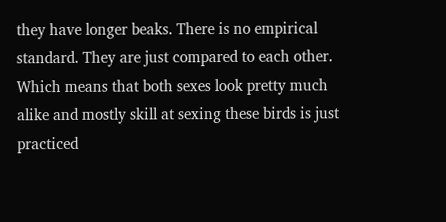they have longer beaks. There is no empirical standard. They are just compared to each other. Which means that both sexes look pretty much alike and mostly skill at sexing these birds is just practiced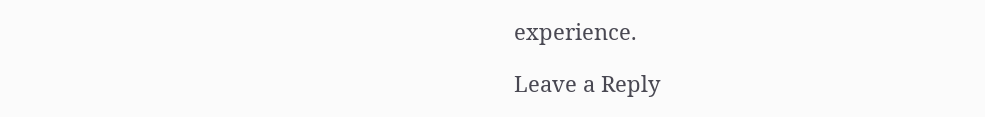experience.

Leave a Reply